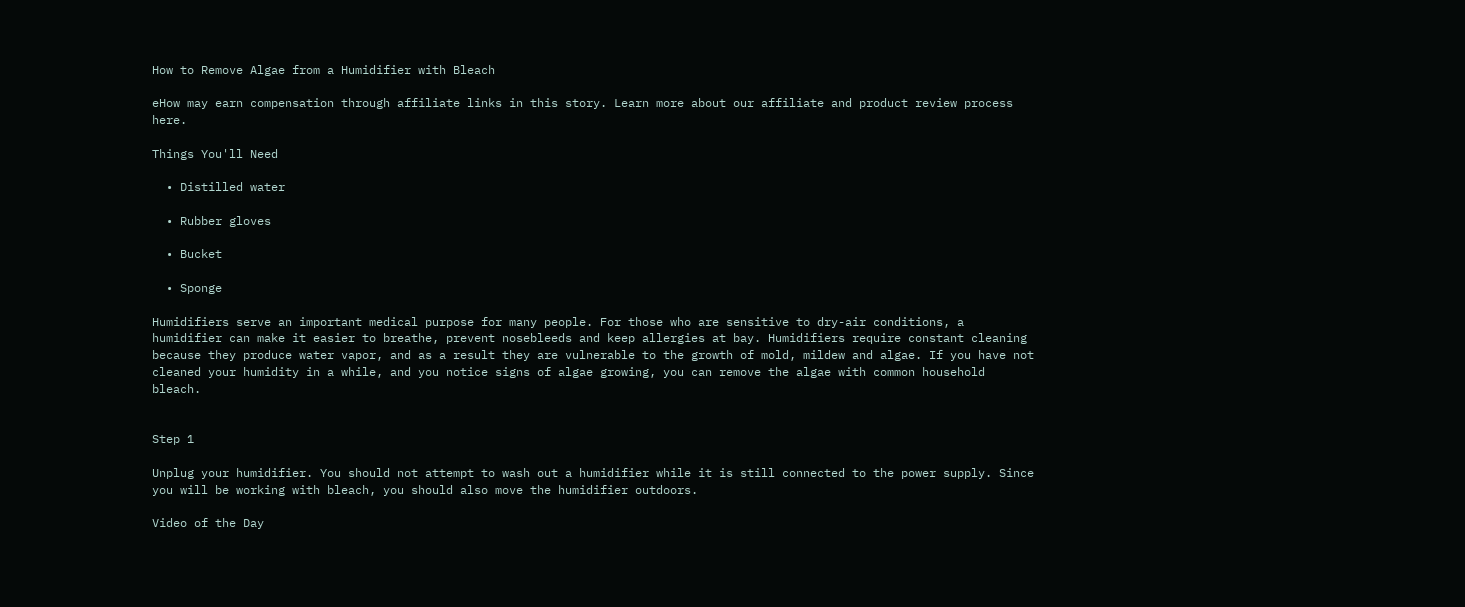How to Remove Algae from a Humidifier with Bleach

eHow may earn compensation through affiliate links in this story. Learn more about our affiliate and product review process here.

Things You'll Need

  • Distilled water

  • Rubber gloves

  • Bucket

  • Sponge

Humidifiers serve an important medical purpose for many people. For those who are sensitive to dry-air conditions, a humidifier can make it easier to breathe, prevent nosebleeds and keep allergies at bay. Humidifiers require constant cleaning because they produce water vapor, and as a result they are vulnerable to the growth of mold, mildew and algae. If you have not cleaned your humidity in a while, and you notice signs of algae growing, you can remove the algae with common household bleach.


Step 1

Unplug your humidifier. You should not attempt to wash out a humidifier while it is still connected to the power supply. Since you will be working with bleach, you should also move the humidifier outdoors.

Video of the Day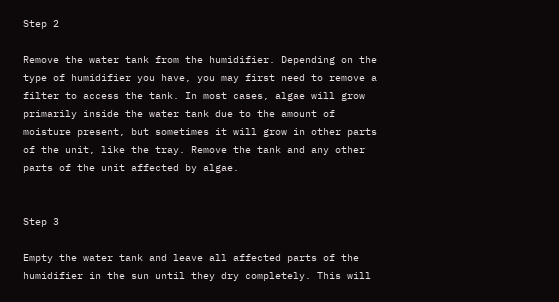Step 2

Remove the water tank from the humidifier. Depending on the type of humidifier you have, you may first need to remove a filter to access the tank. In most cases, algae will grow primarily inside the water tank due to the amount of moisture present, but sometimes it will grow in other parts of the unit, like the tray. Remove the tank and any other parts of the unit affected by algae.


Step 3

Empty the water tank and leave all affected parts of the humidifier in the sun until they dry completely. This will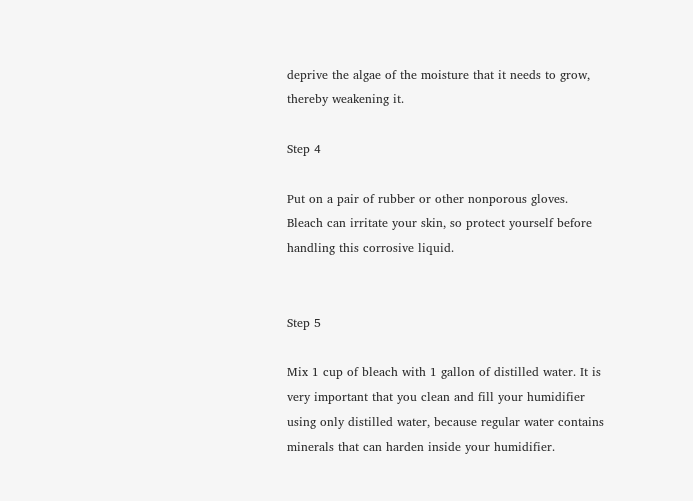deprive the algae of the moisture that it needs to grow, thereby weakening it.

Step 4

Put on a pair of rubber or other nonporous gloves. Bleach can irritate your skin, so protect yourself before handling this corrosive liquid.


Step 5

Mix 1 cup of bleach with 1 gallon of distilled water. It is very important that you clean and fill your humidifier using only distilled water, because regular water contains minerals that can harden inside your humidifier.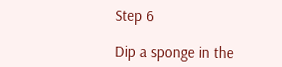Step 6

Dip a sponge in the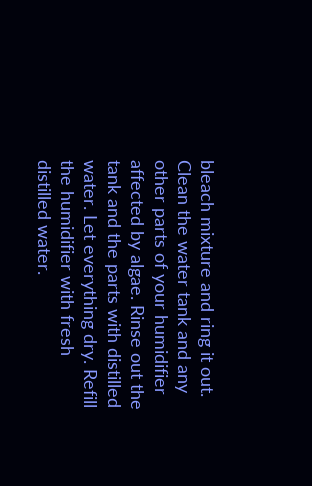bleach mixture and ring it out. Clean the water tank and any other parts of your humidifier affected by algae. Rinse out the tank and the parts with distilled water. Let everything dry. Refill the humidifier with fresh distilled water.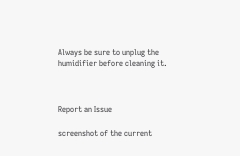Always be sure to unplug the humidifier before cleaning it.



Report an Issue

screenshot of the current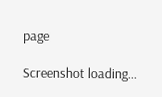page

Screenshot loading...